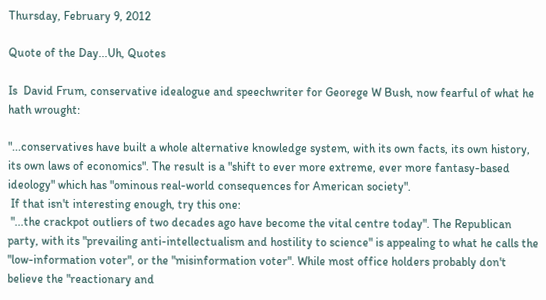Thursday, February 9, 2012

Quote of the Day...Uh, Quotes

Is  David Frum, conservative idealogue and speechwriter for Georege W Bush, now fearful of what he hath wrought:

"...conservatives have built a whole alternative knowledge system, with its own facts, its own history, its own laws of economics". The result is a "shift to ever more extreme, ever more fantasy-based ideology" which has "ominous real-world consequences for American society".
 If that isn't interesting enough, try this one:
 "...the crackpot outliers of two decades ago have become the vital centre today". The Republican party, with its "prevailing anti-intellectualism and hostility to science" is appealing to what he calls the "low-information voter", or the "misinformation voter". While most office holders probably don't believe the "reactionary and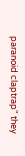paranoid claptrap" they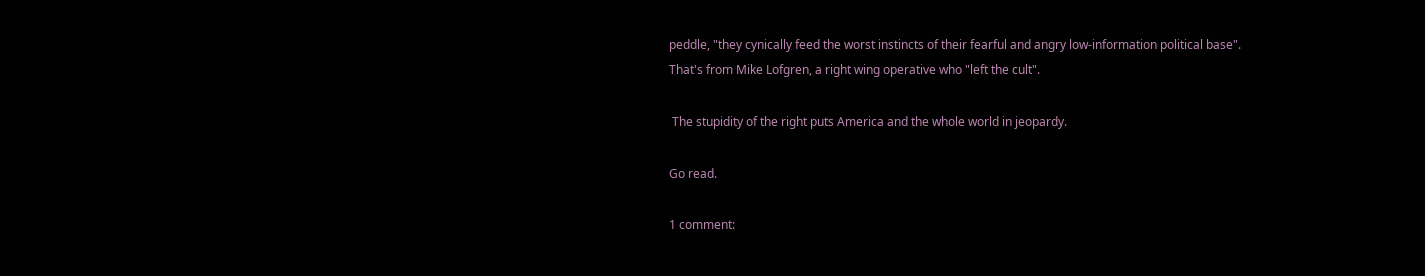peddle, "they cynically feed the worst instincts of their fearful and angry low-information political base".
That's from Mike Lofgren, a right wing operative who "left the cult".

 The stupidity of the right puts America and the whole world in jeopardy.

Go read.

1 comment: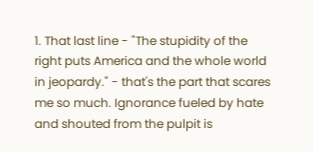1. That last line - "The stupidity of the right puts America and the whole world in jeopardy." - that's the part that scares me so much. Ignorance fueled by hate and shouted from the pulpit is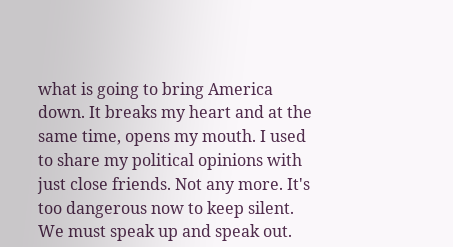what is going to bring America down. It breaks my heart and at the same time, opens my mouth. I used to share my political opinions with just close friends. Not any more. It's too dangerous now to keep silent. We must speak up and speak out.